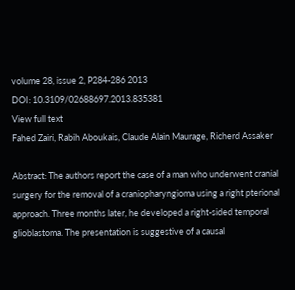volume 28, issue 2, P284-286 2013
DOI: 10.3109/02688697.2013.835381
View full text
Fahed Zairi, Rabih Aboukais, Claude Alain Maurage, Richerd Assaker

Abstract: The authors report the case of a man who underwent cranial surgery for the removal of a craniopharyngioma using a right pterional approach. Three months later, he developed a right-sided temporal glioblastoma. The presentation is suggestive of a causal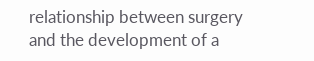relationship between surgery and the development of a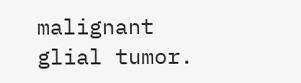malignant glial tumor.